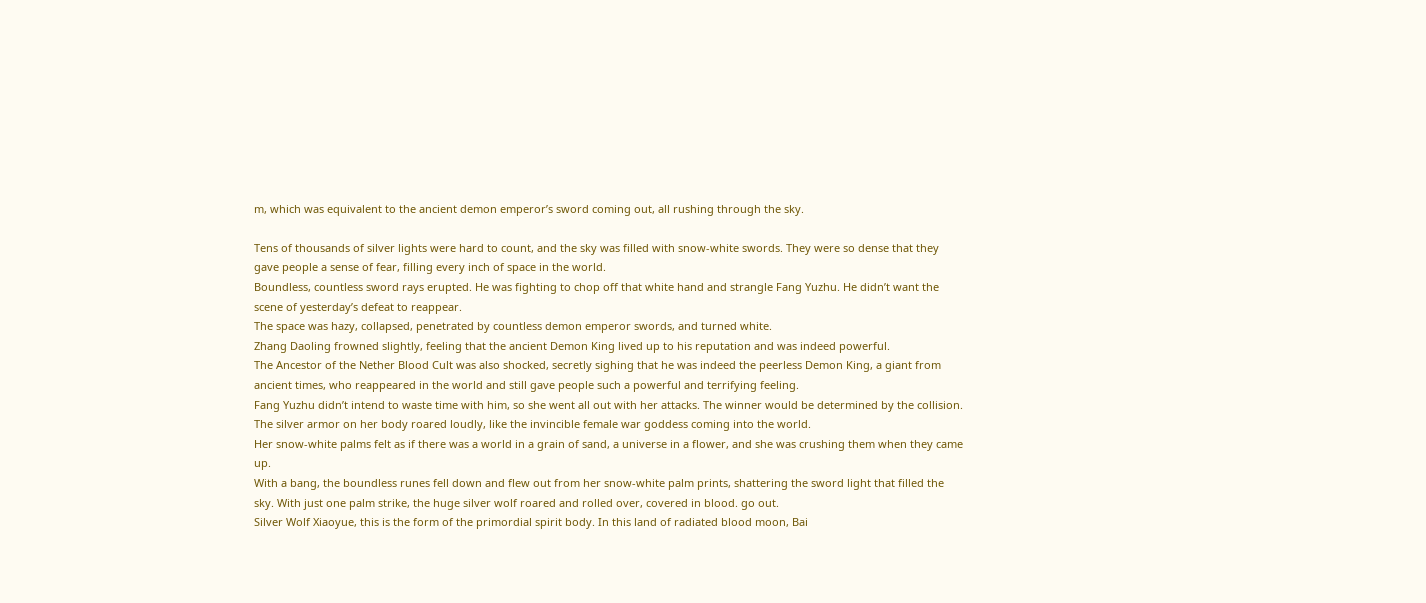m, which was equivalent to the ancient demon emperor’s sword coming out, all rushing through the sky.

Tens of thousands of silver lights were hard to count, and the sky was filled with snow-white swords. They were so dense that they gave people a sense of fear, filling every inch of space in the world.
Boundless, countless sword rays erupted. He was fighting to chop off that white hand and strangle Fang Yuzhu. He didn’t want the scene of yesterday’s defeat to reappear.
The space was hazy, collapsed, penetrated by countless demon emperor swords, and turned white.
Zhang Daoling frowned slightly, feeling that the ancient Demon King lived up to his reputation and was indeed powerful.
The Ancestor of the Nether Blood Cult was also shocked, secretly sighing that he was indeed the peerless Demon King, a giant from ancient times, who reappeared in the world and still gave people such a powerful and terrifying feeling.
Fang Yuzhu didn’t intend to waste time with him, so she went all out with her attacks. The winner would be determined by the collision. The silver armor on her body roared loudly, like the invincible female war goddess coming into the world.
Her snow-white palms felt as if there was a world in a grain of sand, a universe in a flower, and she was crushing them when they came up.
With a bang, the boundless runes fell down and flew out from her snow-white palm prints, shattering the sword light that filled the sky. With just one palm strike, the huge silver wolf roared and rolled over, covered in blood. go out.
Silver Wolf Xiaoyue, this is the form of the primordial spirit body. In this land of radiated blood moon, Bai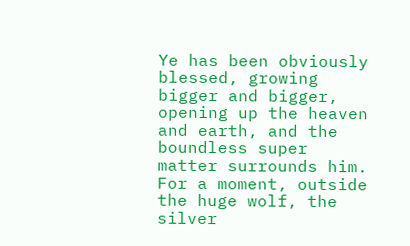Ye has been obviously blessed, growing bigger and bigger, opening up the heaven and earth, and the boundless super matter surrounds him.
For a moment, outside the huge wolf, the silver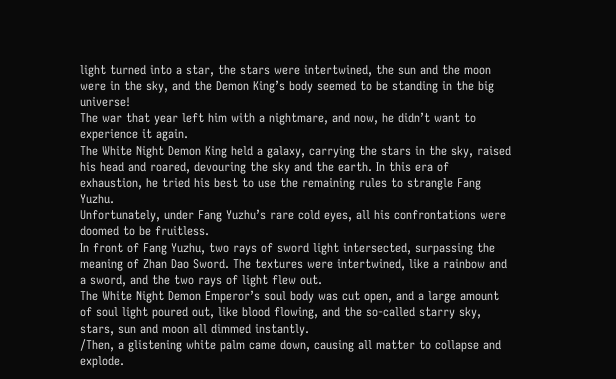light turned into a star, the stars were intertwined, the sun and the moon were in the sky, and the Demon King’s body seemed to be standing in the big universe!
The war that year left him with a nightmare, and now, he didn’t want to experience it again.
The White Night Demon King held a galaxy, carrying the stars in the sky, raised his head and roared, devouring the sky and the earth. In this era of exhaustion, he tried his best to use the remaining rules to strangle Fang Yuzhu.
Unfortunately, under Fang Yuzhu’s rare cold eyes, all his confrontations were doomed to be fruitless.
In front of Fang Yuzhu, two rays of sword light intersected, surpassing the meaning of Zhan Dao Sword. The textures were intertwined, like a rainbow and a sword, and the two rays of light flew out.
The White Night Demon Emperor’s soul body was cut open, and a large amount of soul light poured out, like blood flowing, and the so-called starry sky, stars, sun and moon all dimmed instantly.
/Then, a glistening white palm came down, causing all matter to collapse and explode.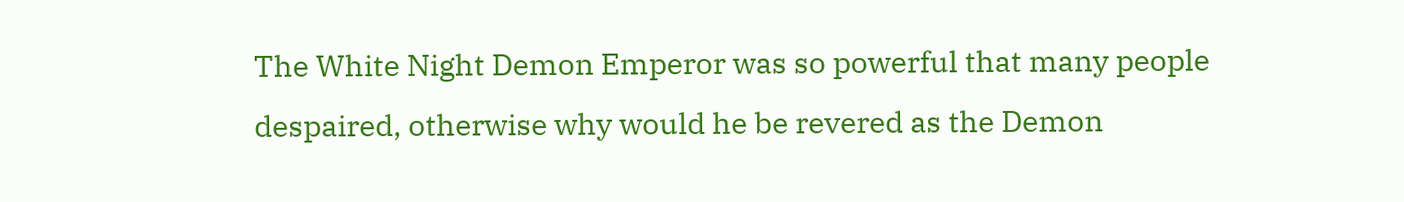The White Night Demon Emperor was so powerful that many people despaired, otherwise why would he be revered as the Demon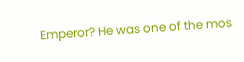Emperor? He was one of the mos